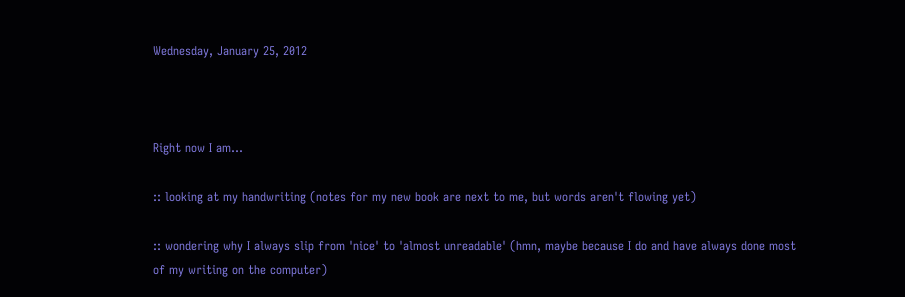Wednesday, January 25, 2012



Right now I am...

:: looking at my handwriting (notes for my new book are next to me, but words aren't flowing yet)

:: wondering why I always slip from 'nice' to 'almost unreadable' (hmn, maybe because I do and have always done most of my writing on the computer)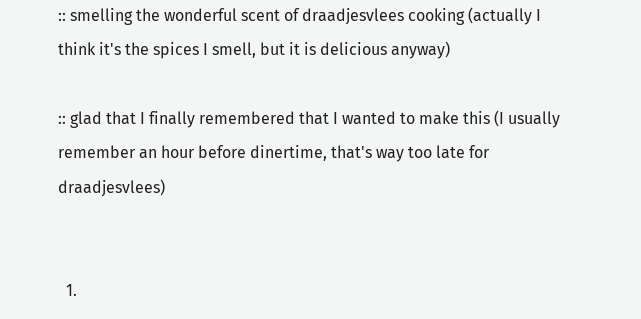:: smelling the wonderful scent of draadjesvlees cooking (actually I think it's the spices I smell, but it is delicious anyway)

:: glad that I finally remembered that I wanted to make this (I usually remember an hour before dinertime, that's way too late for draadjesvlees)


  1.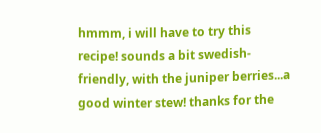hmmm, i will have to try this recipe! sounds a bit swedish-friendly, with the juniper berries...a good winter stew! thanks for the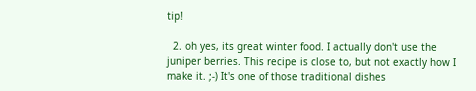tip!

  2. oh yes, its great winter food. I actually don't use the juniper berries. This recipe is close to, but not exactly how I make it. ;-) It's one of those traditional dishes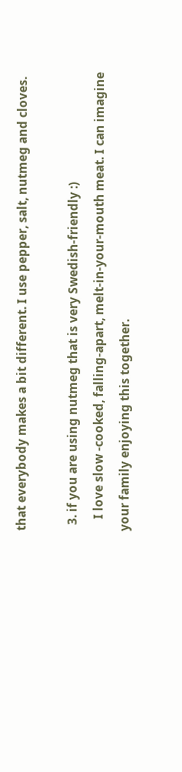that everybody makes a bit different. I use pepper, salt, nutmeg and cloves.

  3. if you are using nutmeg that is very Swedish-friendly :)
    I love slow -cooked, falling-apart, melt-in-your-mouth meat. I can imagine your family enjoying this together.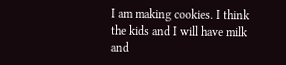I am making cookies. I think the kids and I will have milk and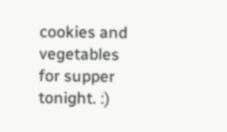cookies and vegetables for supper tonight. :)